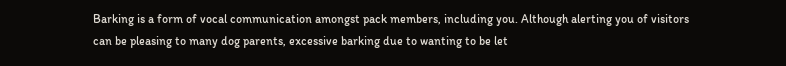Barking is a form of vocal communication amongst pack members, including you. Although alerting you of visitors can be pleasing to many dog parents, excessive barking due to wanting to be let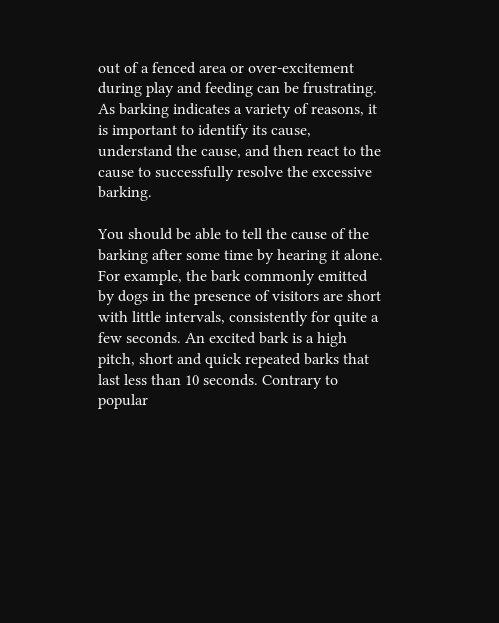out of a fenced area or over-excitement during play and feeding can be frustrating. As barking indicates a variety of reasons, it is important to identify its cause, understand the cause, and then react to the cause to successfully resolve the excessive barking.

You should be able to tell the cause of the barking after some time by hearing it alone. For example, the bark commonly emitted by dogs in the presence of visitors are short with little intervals, consistently for quite a few seconds. An excited bark is a high pitch, short and quick repeated barks that last less than 10 seconds. Contrary to popular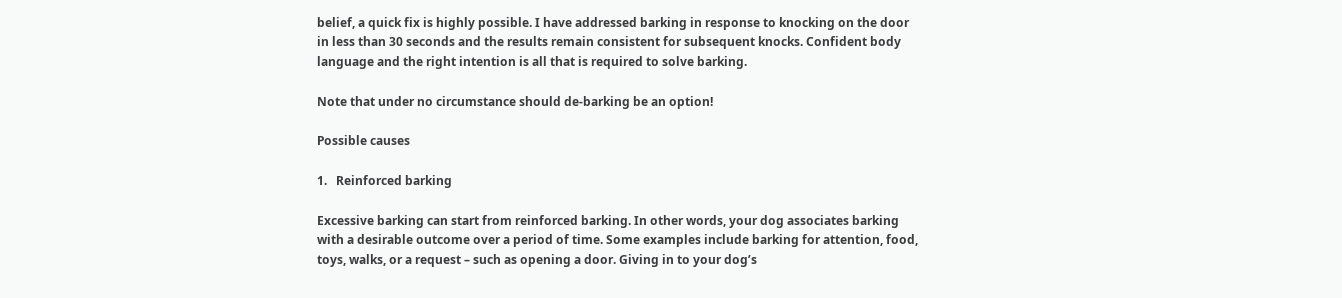belief, a quick fix is highly possible. I have addressed barking in response to knocking on the door in less than 30 seconds and the results remain consistent for subsequent knocks. Confident body language and the right intention is all that is required to solve barking.

Note that under no circumstance should de-barking be an option!

Possible causes

1.   Reinforced barking

Excessive barking can start from reinforced barking. In other words, your dog associates barking with a desirable outcome over a period of time. Some examples include barking for attention, food, toys, walks, or a request – such as opening a door. Giving in to your dog’s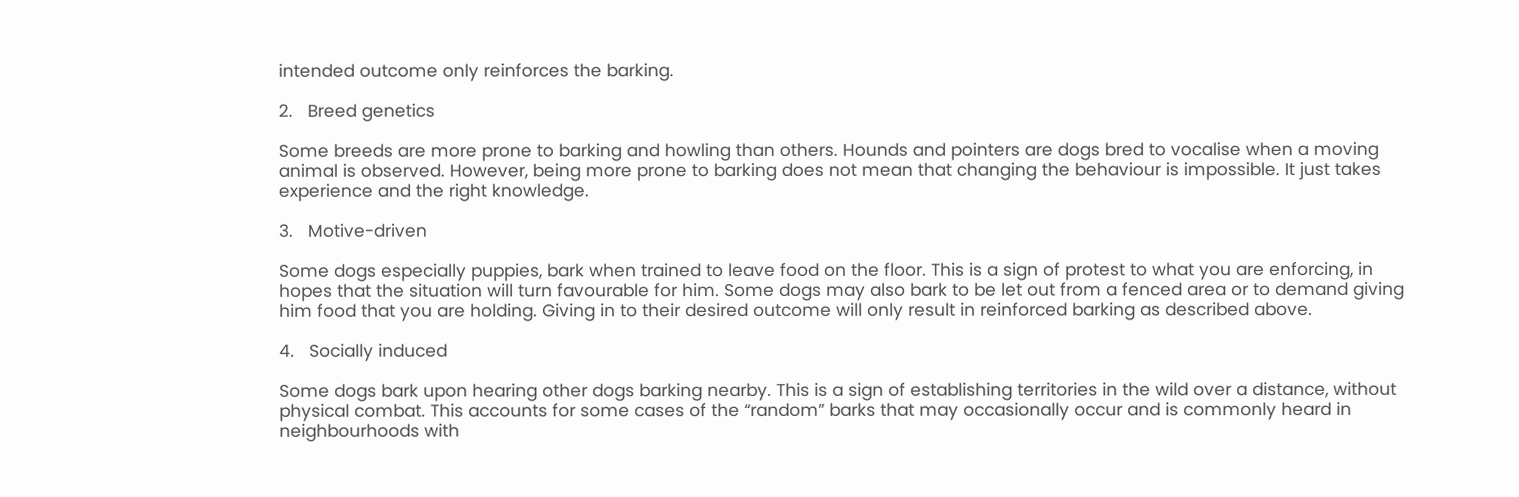intended outcome only reinforces the barking.

2.   Breed genetics

Some breeds are more prone to barking and howling than others. Hounds and pointers are dogs bred to vocalise when a moving animal is observed. However, being more prone to barking does not mean that changing the behaviour is impossible. It just takes experience and the right knowledge.

3.   Motive-driven

Some dogs especially puppies, bark when trained to leave food on the floor. This is a sign of protest to what you are enforcing, in hopes that the situation will turn favourable for him. Some dogs may also bark to be let out from a fenced area or to demand giving him food that you are holding. Giving in to their desired outcome will only result in reinforced barking as described above.

4.   Socially induced

Some dogs bark upon hearing other dogs barking nearby. This is a sign of establishing territories in the wild over a distance, without physical combat. This accounts for some cases of the “random” barks that may occasionally occur and is commonly heard in neighbourhoods with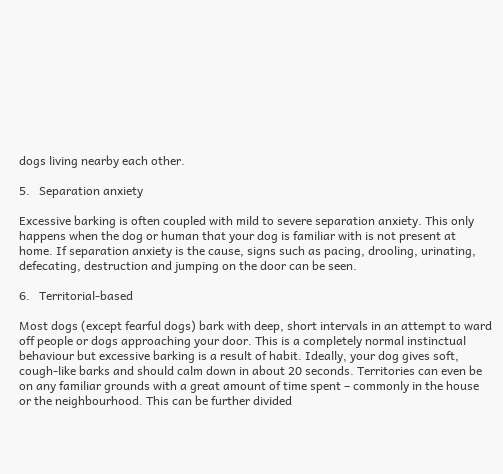dogs living nearby each other.

5.   Separation anxiety

Excessive barking is often coupled with mild to severe separation anxiety. This only happens when the dog or human that your dog is familiar with is not present at home. If separation anxiety is the cause, signs such as pacing, drooling, urinating, defecating, destruction and jumping on the door can be seen.

6.   Territorial-based

Most dogs (except fearful dogs) bark with deep, short intervals in an attempt to ward off people or dogs approaching your door. This is a completely normal instinctual behaviour but excessive barking is a result of habit. Ideally, your dog gives soft, cough-like barks and should calm down in about 20 seconds. Territories can even be on any familiar grounds with a great amount of time spent – commonly in the house or the neighbourhood. This can be further divided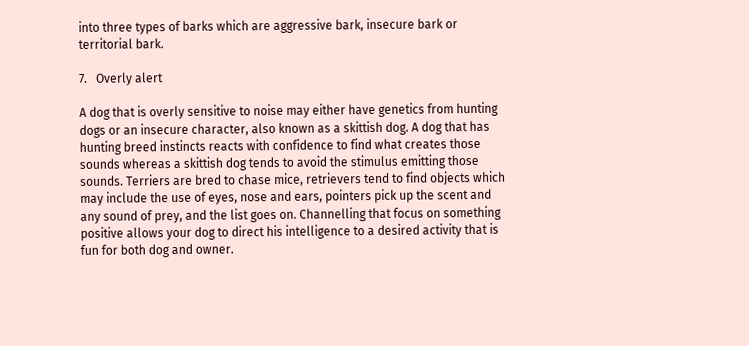into three types of barks which are aggressive bark, insecure bark or territorial bark.

7.   Overly alert

A dog that is overly sensitive to noise may either have genetics from hunting dogs or an insecure character, also known as a skittish dog. A dog that has hunting breed instincts reacts with confidence to find what creates those sounds whereas a skittish dog tends to avoid the stimulus emitting those sounds. Terriers are bred to chase mice, retrievers tend to find objects which may include the use of eyes, nose and ears, pointers pick up the scent and any sound of prey, and the list goes on. Channelling that focus on something positive allows your dog to direct his intelligence to a desired activity that is fun for both dog and owner.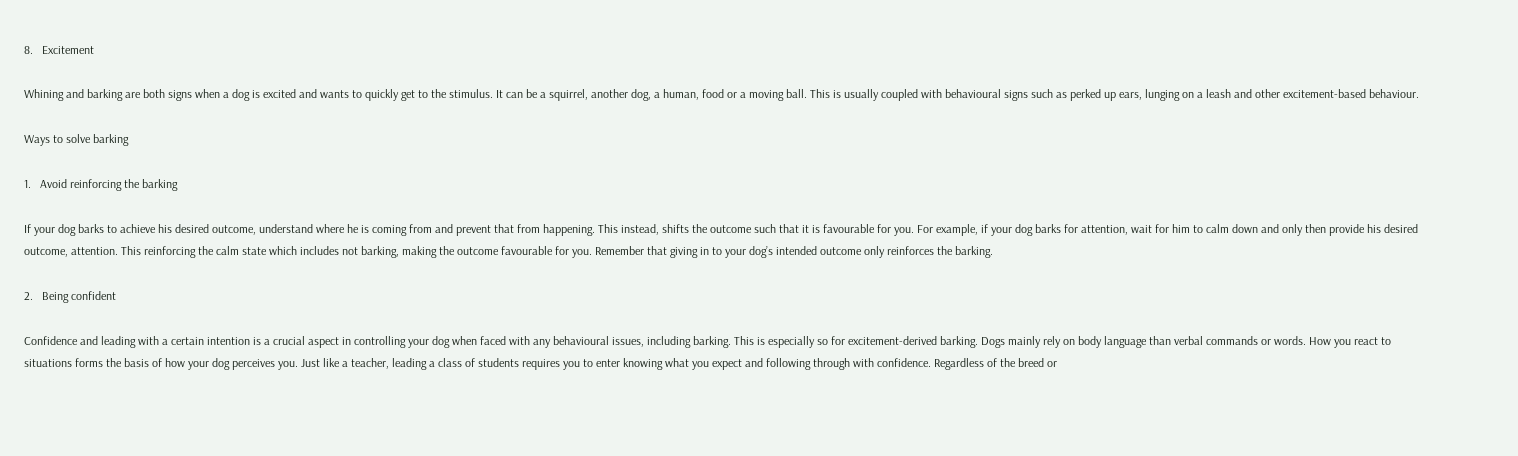8.   Excitement

Whining and barking are both signs when a dog is excited and wants to quickly get to the stimulus. It can be a squirrel, another dog, a human, food or a moving ball. This is usually coupled with behavioural signs such as perked up ears, lunging on a leash and other excitement-based behaviour.

Ways to solve barking

1.   Avoid reinforcing the barking

If your dog barks to achieve his desired outcome, understand where he is coming from and prevent that from happening. This instead, shifts the outcome such that it is favourable for you. For example, if your dog barks for attention, wait for him to calm down and only then provide his desired outcome, attention. This reinforcing the calm state which includes not barking, making the outcome favourable for you. Remember that giving in to your dog’s intended outcome only reinforces the barking.

2.   Being confident

Confidence and leading with a certain intention is a crucial aspect in controlling your dog when faced with any behavioural issues, including barking. This is especially so for excitement-derived barking. Dogs mainly rely on body language than verbal commands or words. How you react to situations forms the basis of how your dog perceives you. Just like a teacher, leading a class of students requires you to enter knowing what you expect and following through with confidence. Regardless of the breed or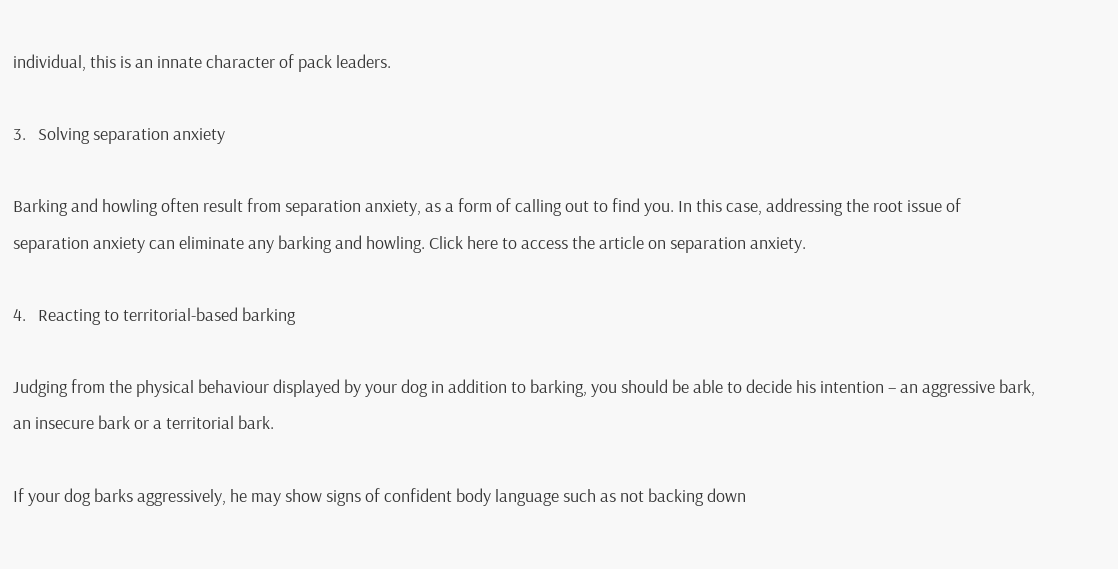individual, this is an innate character of pack leaders.

3.   Solving separation anxiety

Barking and howling often result from separation anxiety, as a form of calling out to find you. In this case, addressing the root issue of separation anxiety can eliminate any barking and howling. Click here to access the article on separation anxiety.

4.   Reacting to territorial-based barking

Judging from the physical behaviour displayed by your dog in addition to barking, you should be able to decide his intention – an aggressive bark, an insecure bark or a territorial bark.

If your dog barks aggressively, he may show signs of confident body language such as not backing down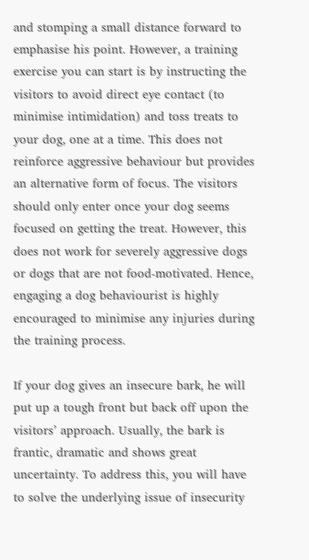and stomping a small distance forward to emphasise his point. However, a training exercise you can start is by instructing the visitors to avoid direct eye contact (to minimise intimidation) and toss treats to your dog, one at a time. This does not reinforce aggressive behaviour but provides an alternative form of focus. The visitors should only enter once your dog seems focused on getting the treat. However, this does not work for severely aggressive dogs or dogs that are not food-motivated. Hence, engaging a dog behaviourist is highly encouraged to minimise any injuries during the training process.

If your dog gives an insecure bark, he will put up a tough front but back off upon the visitors’ approach. Usually, the bark is frantic, dramatic and shows great uncertainty. To address this, you will have to solve the underlying issue of insecurity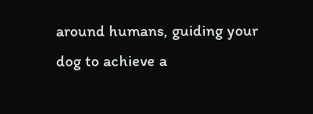around humans, guiding your dog to achieve a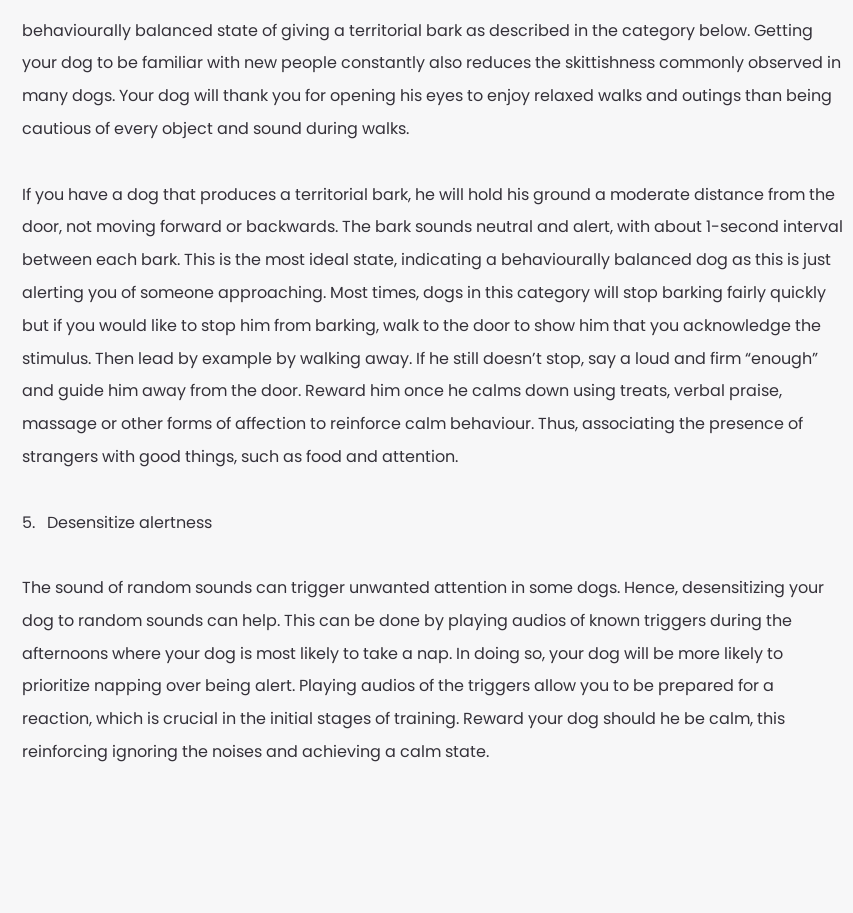behaviourally balanced state of giving a territorial bark as described in the category below. Getting your dog to be familiar with new people constantly also reduces the skittishness commonly observed in many dogs. Your dog will thank you for opening his eyes to enjoy relaxed walks and outings than being cautious of every object and sound during walks.

If you have a dog that produces a territorial bark, he will hold his ground a moderate distance from the door, not moving forward or backwards. The bark sounds neutral and alert, with about 1-second interval between each bark. This is the most ideal state, indicating a behaviourally balanced dog as this is just alerting you of someone approaching. Most times, dogs in this category will stop barking fairly quickly but if you would like to stop him from barking, walk to the door to show him that you acknowledge the stimulus. Then lead by example by walking away. If he still doesn’t stop, say a loud and firm “enough” and guide him away from the door. Reward him once he calms down using treats, verbal praise, massage or other forms of affection to reinforce calm behaviour. Thus, associating the presence of strangers with good things, such as food and attention.

5.   Desensitize alertness

The sound of random sounds can trigger unwanted attention in some dogs. Hence, desensitizing your dog to random sounds can help. This can be done by playing audios of known triggers during the afternoons where your dog is most likely to take a nap. In doing so, your dog will be more likely to prioritize napping over being alert. Playing audios of the triggers allow you to be prepared for a reaction, which is crucial in the initial stages of training. Reward your dog should he be calm, this reinforcing ignoring the noises and achieving a calm state.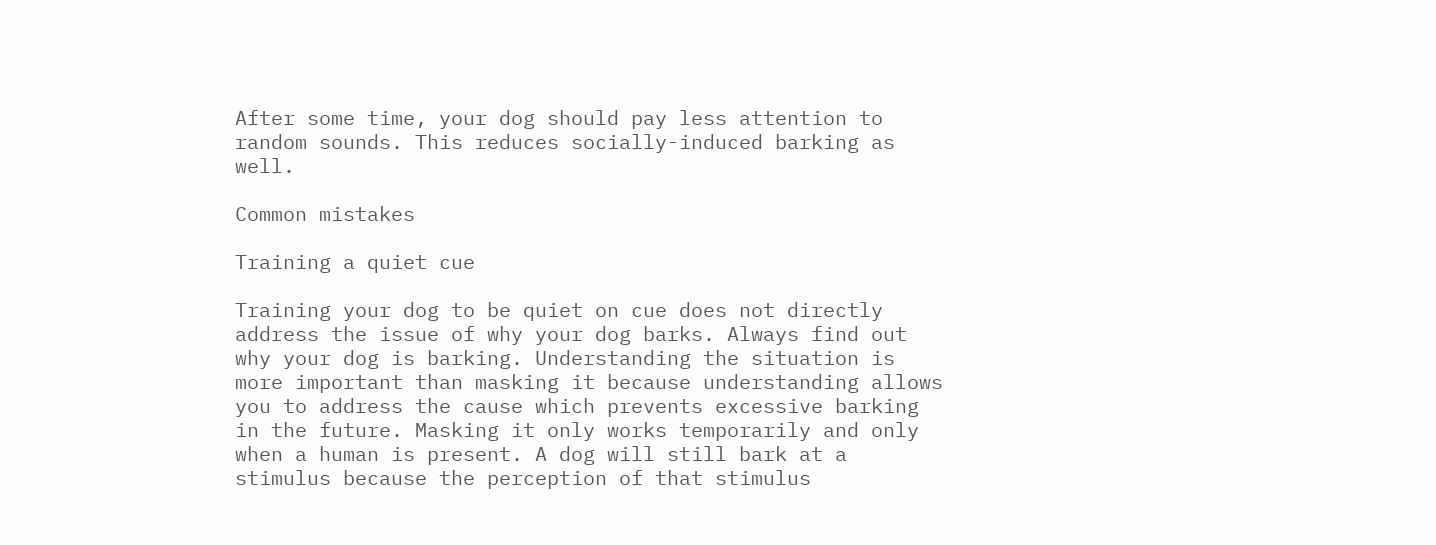After some time, your dog should pay less attention to random sounds. This reduces socially-induced barking as well.

Common mistakes

Training a quiet cue

Training your dog to be quiet on cue does not directly address the issue of why your dog barks. Always find out why your dog is barking. Understanding the situation is more important than masking it because understanding allows you to address the cause which prevents excessive barking in the future. Masking it only works temporarily and only when a human is present. A dog will still bark at a stimulus because the perception of that stimulus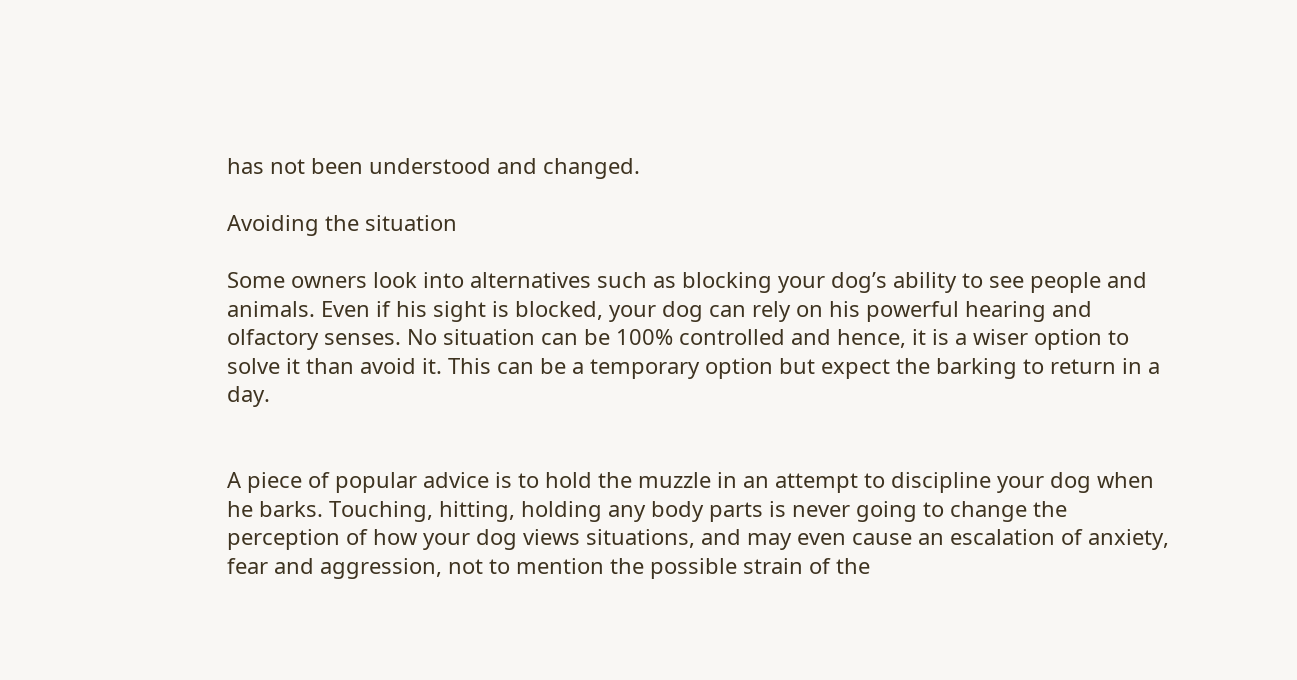has not been understood and changed.

Avoiding the situation

Some owners look into alternatives such as blocking your dog’s ability to see people and animals. Even if his sight is blocked, your dog can rely on his powerful hearing and olfactory senses. No situation can be 100% controlled and hence, it is a wiser option to solve it than avoid it. This can be a temporary option but expect the barking to return in a day.


A piece of popular advice is to hold the muzzle in an attempt to discipline your dog when he barks. Touching, hitting, holding any body parts is never going to change the perception of how your dog views situations, and may even cause an escalation of anxiety, fear and aggression, not to mention the possible strain of the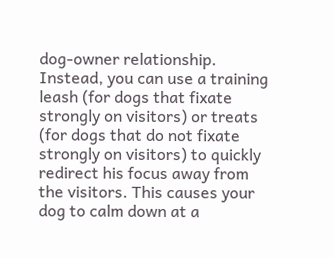dog-owner relationship. Instead, you can use a training leash (for dogs that fixate strongly on visitors) or treats (for dogs that do not fixate strongly on visitors) to quickly redirect his focus away from the visitors. This causes your dog to calm down at a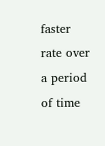faster rate over a period of time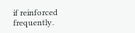if reinforced frequently.